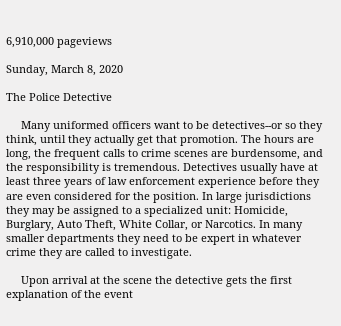6,910,000 pageviews

Sunday, March 8, 2020

The Police Detective

     Many uniformed officers want to be detectives--or so they think, until they actually get that promotion. The hours are long, the frequent calls to crime scenes are burdensome, and the responsibility is tremendous. Detectives usually have at least three years of law enforcement experience before they are even considered for the position. In large jurisdictions they may be assigned to a specialized unit: Homicide, Burglary, Auto Theft, White Collar, or Narcotics. In many smaller departments they need to be expert in whatever crime they are called to investigate.

     Upon arrival at the scene the detective gets the first explanation of the event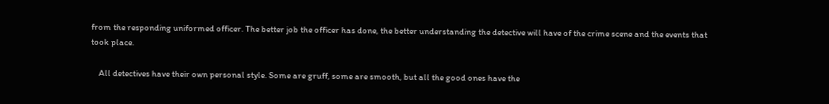from the responding uniformed officer. The better job the officer has done, the better understanding the detective will have of the crime scene and the events that took place.

    All detectives have their own personal style. Some are gruff, some are smooth, but all the good ones have the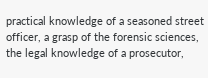practical knowledge of a seasoned street officer, a grasp of the forensic sciences, the legal knowledge of a prosecutor,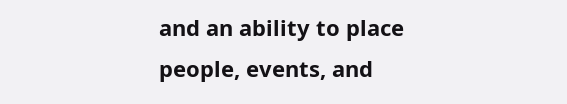and an ability to place people, events, and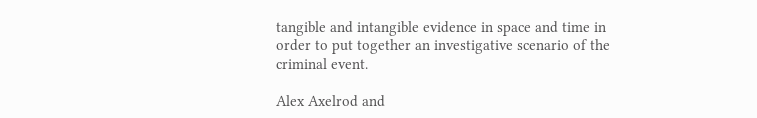tangible and intangible evidence in space and time in order to put together an investigative scenario of the criminal event.

Alex Axelrod and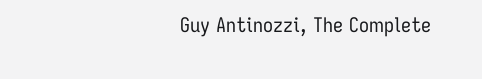Guy Antinozzi, The Complete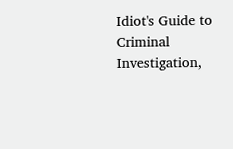Idiot's Guide to Criminal Investigation,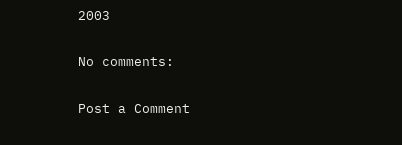2003

No comments:

Post a Comment